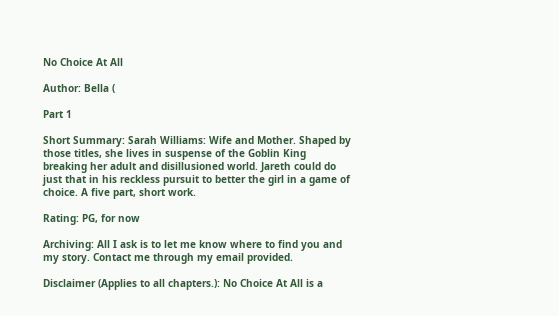No Choice At All

Author: Bella (

Part 1

Short Summary: Sarah Williams: Wife and Mother. Shaped by those titles, she lives in suspense of the Goblin King breaking her adult and disillusioned world. Jareth could do just that in his reckless pursuit to better the girl in a game of choice. A five part, short work.

Rating: PG, for now

Archiving: All I ask is to let me know where to find you and my story. Contact me through my email provided.

Disclaimer (Applies to all chapters.): No Choice At All is a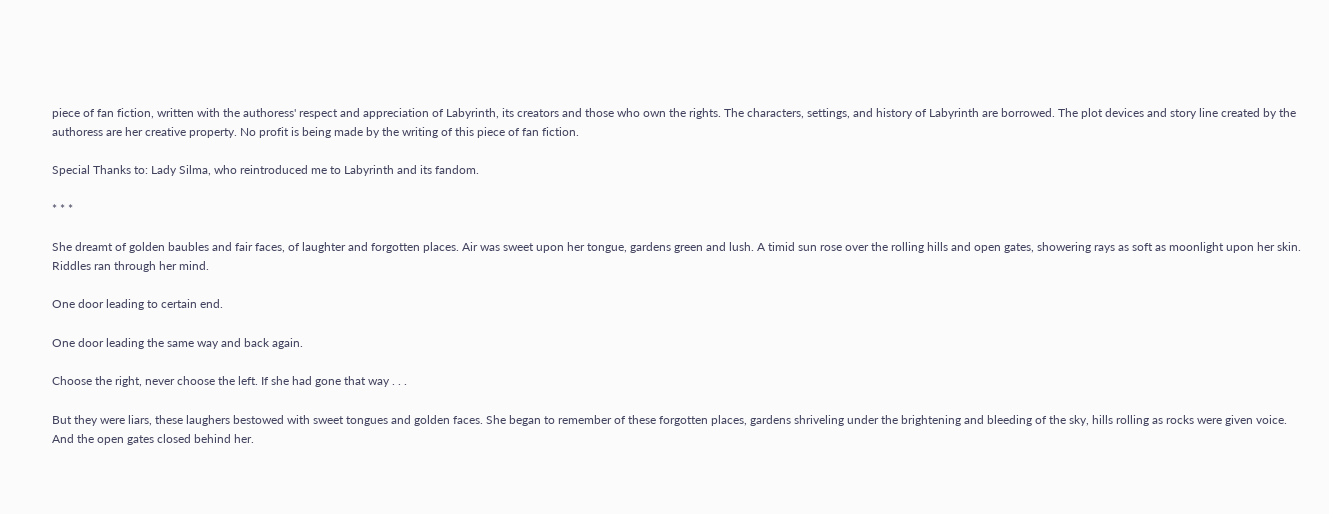piece of fan fiction, written with the authoress' respect and appreciation of Labyrinth, its creators and those who own the rights. The characters, settings, and history of Labyrinth are borrowed. The plot devices and story line created by the authoress are her creative property. No profit is being made by the writing of this piece of fan fiction.

Special Thanks to: Lady Silma, who reintroduced me to Labyrinth and its fandom.

* * *

She dreamt of golden baubles and fair faces, of laughter and forgotten places. Air was sweet upon her tongue, gardens green and lush. A timid sun rose over the rolling hills and open gates, showering rays as soft as moonlight upon her skin. Riddles ran through her mind.

One door leading to certain end.

One door leading the same way and back again.

Choose the right, never choose the left. If she had gone that way . . .

But they were liars, these laughers bestowed with sweet tongues and golden faces. She began to remember of these forgotten places, gardens shriveling under the brightening and bleeding of the sky, hills rolling as rocks were given voice. And the open gates closed behind her.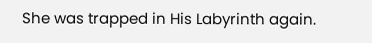She was trapped in His Labyrinth again.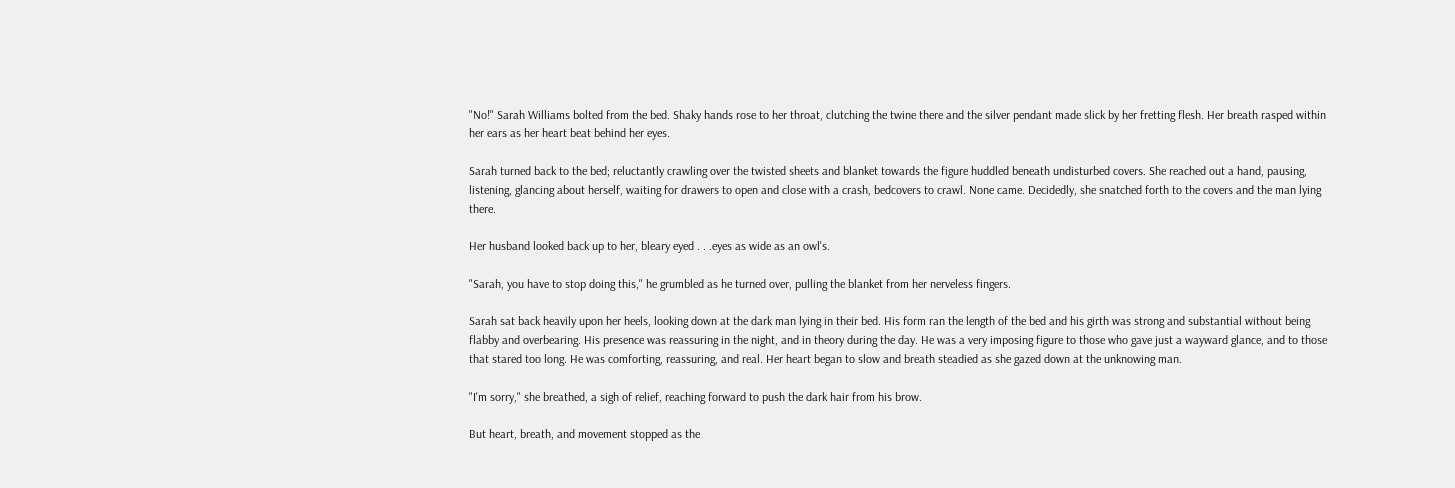"No!" Sarah Williams bolted from the bed. Shaky hands rose to her throat, clutching the twine there and the silver pendant made slick by her fretting flesh. Her breath rasped within her ears as her heart beat behind her eyes.

Sarah turned back to the bed; reluctantly crawling over the twisted sheets and blanket towards the figure huddled beneath undisturbed covers. She reached out a hand, pausing, listening, glancing about herself, waiting for drawers to open and close with a crash, bedcovers to crawl. None came. Decidedly, she snatched forth to the covers and the man lying there.

Her husband looked back up to her, bleary eyed . . .eyes as wide as an owl's.

"Sarah, you have to stop doing this," he grumbled as he turned over, pulling the blanket from her nerveless fingers.

Sarah sat back heavily upon her heels, looking down at the dark man lying in their bed. His form ran the length of the bed and his girth was strong and substantial without being flabby and overbearing. His presence was reassuring in the night, and in theory during the day. He was a very imposing figure to those who gave just a wayward glance, and to those that stared too long. He was comforting, reassuring, and real. Her heart began to slow and breath steadied as she gazed down at the unknowing man.

"I'm sorry," she breathed, a sigh of relief, reaching forward to push the dark hair from his brow.

But heart, breath, and movement stopped as the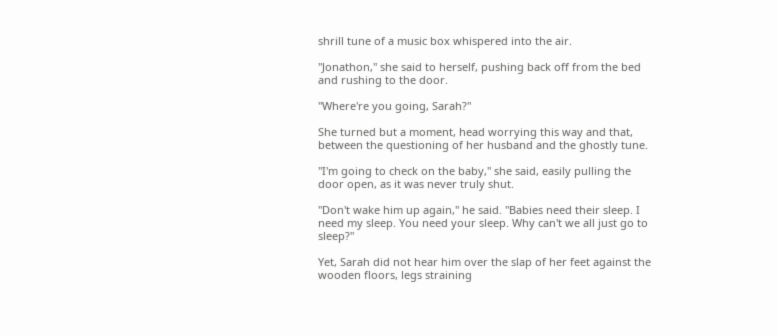shrill tune of a music box whispered into the air.

"Jonathon," she said to herself, pushing back off from the bed and rushing to the door.

"Where're you going, Sarah?"

She turned but a moment, head worrying this way and that, between the questioning of her husband and the ghostly tune.

"I'm going to check on the baby," she said, easily pulling the door open, as it was never truly shut.

"Don't wake him up again," he said. "Babies need their sleep. I need my sleep. You need your sleep. Why can't we all just go to sleep?"

Yet, Sarah did not hear him over the slap of her feet against the wooden floors, legs straining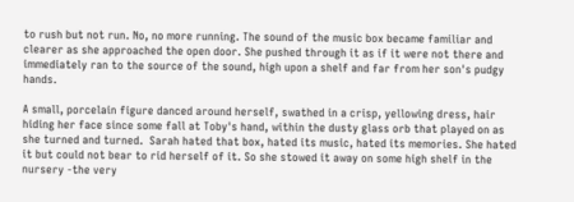to rush but not run. No, no more running. The sound of the music box became familiar and clearer as she approached the open door. She pushed through it as if it were not there and immediately ran to the source of the sound, high upon a shelf and far from her son's pudgy hands.

A small, porcelain figure danced around herself, swathed in a crisp, yellowing dress, hair hiding her face since some fall at Toby's hand, within the dusty glass orb that played on as she turned and turned.  Sarah hated that box, hated its music, hated its memories. She hated it but could not bear to rid herself of it. So she stowed it away on some high shelf in the nursery -the very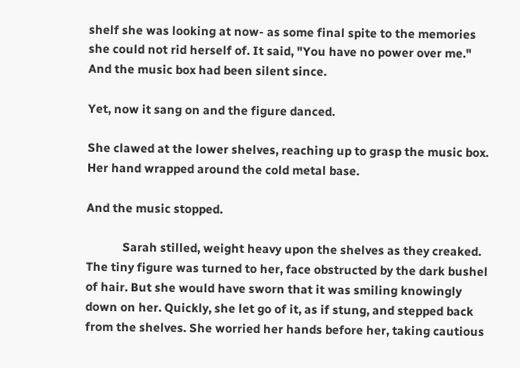shelf she was looking at now- as some final spite to the memories she could not rid herself of. It said, "You have no power over me." And the music box had been silent since.

Yet, now it sang on and the figure danced.

She clawed at the lower shelves, reaching up to grasp the music box. Her hand wrapped around the cold metal base.

And the music stopped.

            Sarah stilled, weight heavy upon the shelves as they creaked. The tiny figure was turned to her, face obstructed by the dark bushel of hair. But she would have sworn that it was smiling knowingly down on her. Quickly, she let go of it, as if stung, and stepped back from the shelves. She worried her hands before her, taking cautious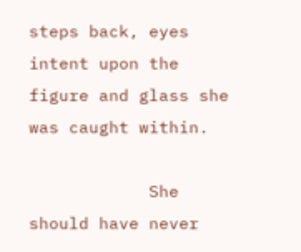steps back, eyes intent upon the figure and glass she was caught within.

            She should have never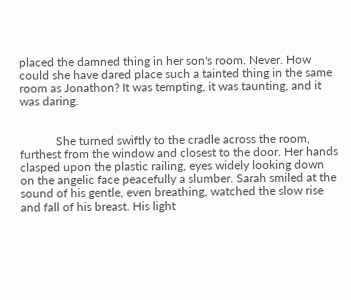placed the damned thing in her son's room. Never. How could she have dared place such a tainted thing in the same room as Jonathon? It was tempting, it was taunting, and it was daring.


            She turned swiftly to the cradle across the room, furthest from the window and closest to the door. Her hands clasped upon the plastic railing, eyes widely looking down on the angelic face peacefully a slumber. Sarah smiled at the sound of his gentle, even breathing, watched the slow rise and fall of his breast. His light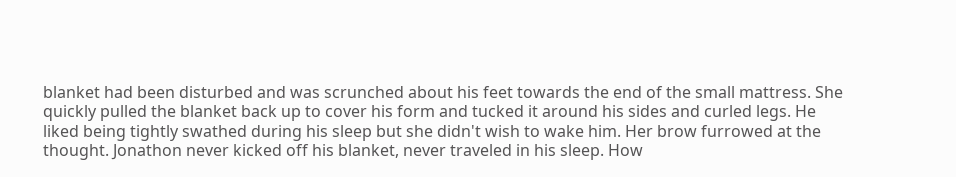blanket had been disturbed and was scrunched about his feet towards the end of the small mattress. She quickly pulled the blanket back up to cover his form and tucked it around his sides and curled legs. He liked being tightly swathed during his sleep but she didn't wish to wake him. Her brow furrowed at the thought. Jonathon never kicked off his blanket, never traveled in his sleep. How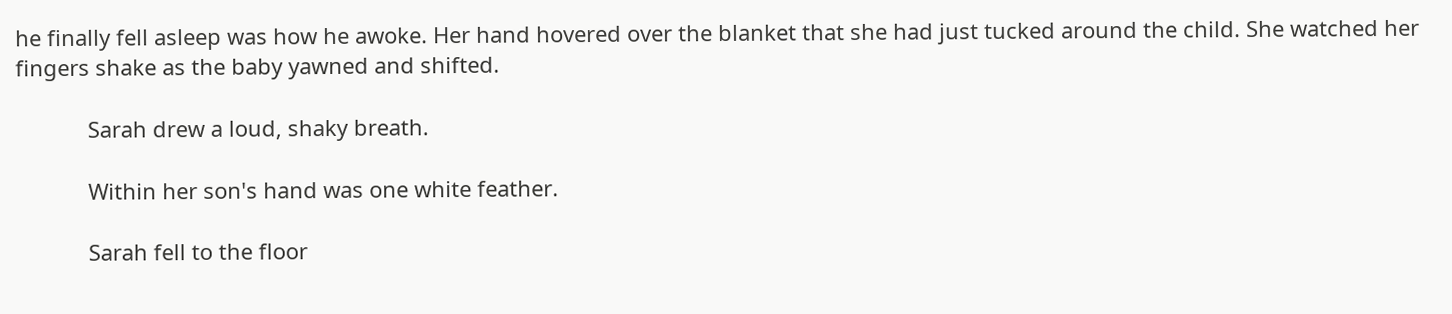he finally fell asleep was how he awoke. Her hand hovered over the blanket that she had just tucked around the child. She watched her fingers shake as the baby yawned and shifted.

            Sarah drew a loud, shaky breath.

            Within her son's hand was one white feather.

            Sarah fell to the floor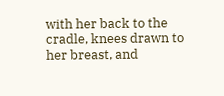with her back to the cradle, knees drawn to her breast, and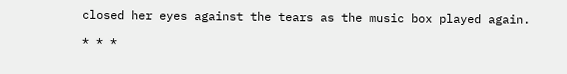closed her eyes against the tears as the music box played again.

* * *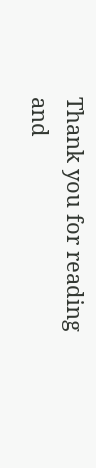Thank you for reading and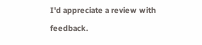I'd appreciate a review with feedback.